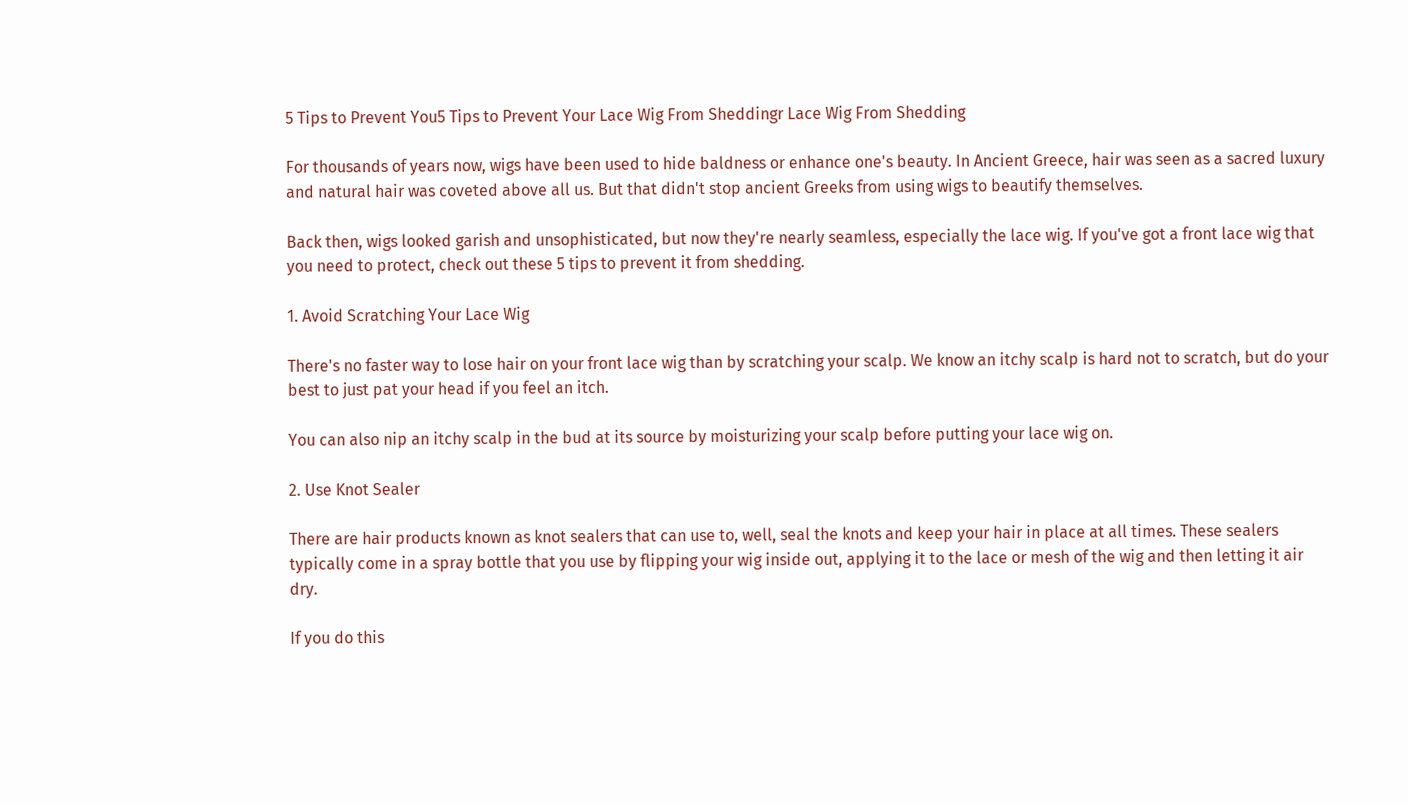5 Tips to Prevent You5 Tips to Prevent Your Lace Wig From Sheddingr Lace Wig From Shedding

For thousands of years now, wigs have been used to hide baldness or enhance one's beauty. In Ancient Greece, hair was seen as a sacred luxury and natural hair was coveted above all us. But that didn't stop ancient Greeks from using wigs to beautify themselves.

Back then, wigs looked garish and unsophisticated, but now they're nearly seamless, especially the lace wig. If you've got a front lace wig that you need to protect, check out these 5 tips to prevent it from shedding.

1. Avoid Scratching Your Lace Wig

There's no faster way to lose hair on your front lace wig than by scratching your scalp. We know an itchy scalp is hard not to scratch, but do your best to just pat your head if you feel an itch.

You can also nip an itchy scalp in the bud at its source by moisturizing your scalp before putting your lace wig on.

2. Use Knot Sealer

There are hair products known as knot sealers that can use to, well, seal the knots and keep your hair in place at all times. These sealers typically come in a spray bottle that you use by flipping your wig inside out, applying it to the lace or mesh of the wig and then letting it air dry.

If you do this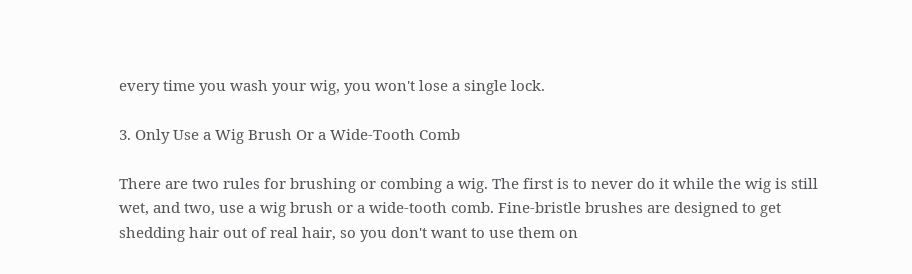every time you wash your wig, you won't lose a single lock.

3. Only Use a Wig Brush Or a Wide-Tooth Comb

There are two rules for brushing or combing a wig. The first is to never do it while the wig is still wet, and two, use a wig brush or a wide-tooth comb. Fine-bristle brushes are designed to get shedding hair out of real hair, so you don't want to use them on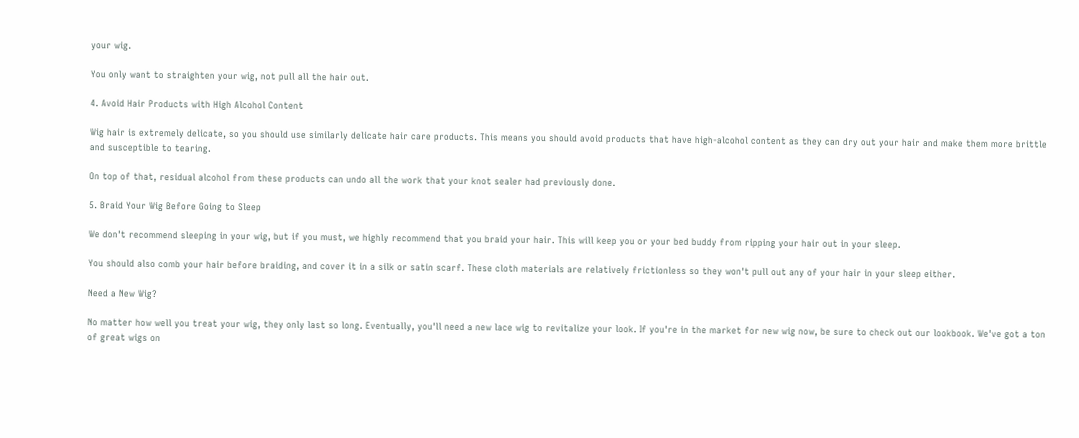your wig.

You only want to straighten your wig, not pull all the hair out.

4. Avoid Hair Products with High Alcohol Content

Wig hair is extremely delicate, so you should use similarly delicate hair care products. This means you should avoid products that have high-alcohol content as they can dry out your hair and make them more brittle and susceptible to tearing.

On top of that, residual alcohol from these products can undo all the work that your knot sealer had previously done.

5. Braid Your Wig Before Going to Sleep

We don't recommend sleeping in your wig, but if you must, we highly recommend that you braid your hair. This will keep you or your bed buddy from ripping your hair out in your sleep.

You should also comb your hair before braiding, and cover it in a silk or satin scarf. These cloth materials are relatively frictionless so they won't pull out any of your hair in your sleep either.

Need a New Wig?

No matter how well you treat your wig, they only last so long. Eventually, you'll need a new lace wig to revitalize your look. If you're in the market for new wig now, be sure to check out our lookbook. We've got a ton of great wigs on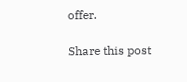offer.

Share this post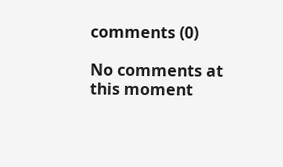comments (0)

No comments at this moment